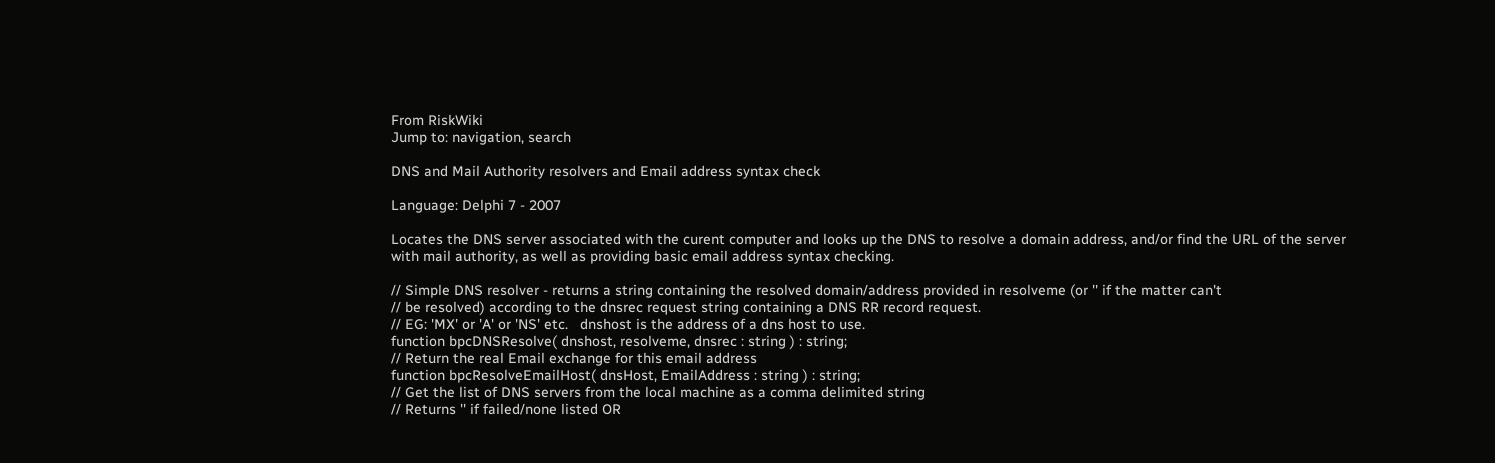From RiskWiki
Jump to: navigation, search

DNS and Mail Authority resolvers and Email address syntax check

Language: Delphi 7 - 2007

Locates the DNS server associated with the curent computer and looks up the DNS to resolve a domain address, and/or find the URL of the server with mail authority, as well as providing basic email address syntax checking.

// Simple DNS resolver - returns a string containing the resolved domain/address provided in resolveme (or '' if the matter can't
// be resolved) according to the dnsrec request string containing a DNS RR record request.
// EG: 'MX' or 'A' or 'NS' etc.   dnshost is the address of a dns host to use.
function bpcDNSResolve( dnshost, resolveme, dnsrec : string ) : string;
// Return the real Email exchange for this email address
function bpcResolveEmailHost( dnsHost, EmailAddress : string ) : string;
// Get the list of DNS servers from the local machine as a comma delimited string
// Returns '' if failed/none listed OR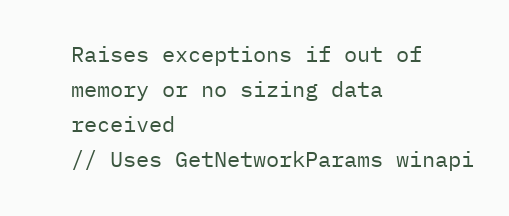Raises exceptions if out of memory or no sizing data received
// Uses GetNetworkParams winapi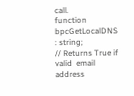call.
function bpcGetLocalDNS : string;
// Returns True if valid  email address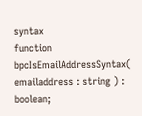syntax
function bpcIsEmailAddressSyntax( emailaddress : string ) : boolean;